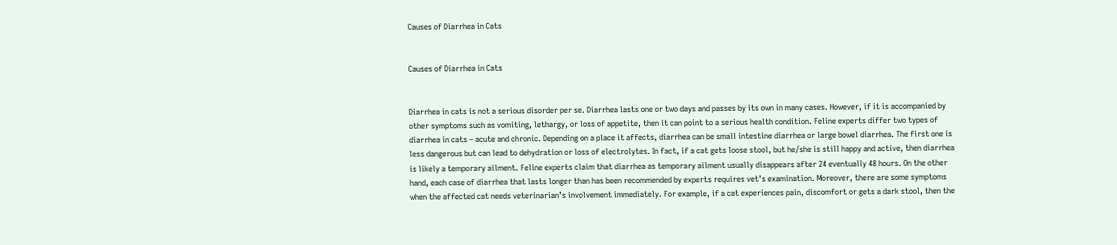Causes of Diarrhea in Cats


Causes of Diarrhea in Cats


Diarrhea in cats is not a serious disorder per se. Diarrhea lasts one or two days and passes by its own in many cases. However, if it is accompanied by other symptoms such as vomiting, lethargy, or loss of appetite, then it can point to a serious health condition. Feline experts differ two types of diarrhea in cats – acute and chronic. Depending on a place it affects, diarrhea can be small intestine diarrhea or large bowel diarrhea. The first one is less dangerous but can lead to dehydration or loss of electrolytes. In fact, if a cat gets loose stool, but he/she is still happy and active, then diarrhea is likely a temporary ailment. Feline experts claim that diarrhea as temporary ailment usually disappears after 24 eventually 48 hours. On the other hand, each case of diarrhea that lasts longer than has been recommended by experts requires vet’s examination. Moreover, there are some symptoms when the affected cat needs veterinarian’s involvement immediately. For example, if a cat experiences pain, discomfort or gets a dark stool, then the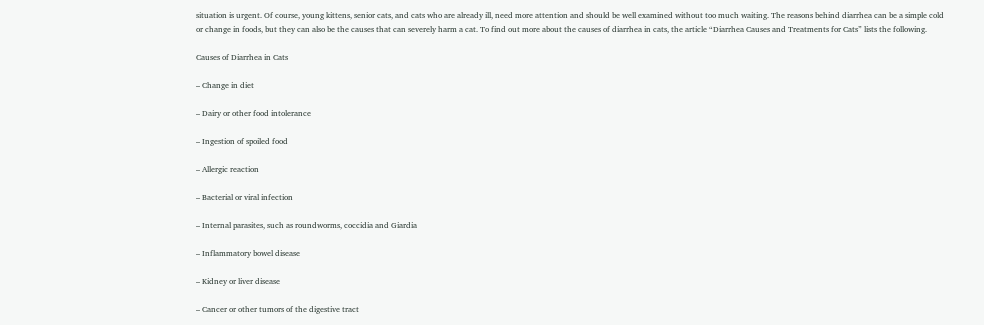situation is urgent. Of course, young kittens, senior cats, and cats who are already ill, need more attention and should be well examined without too much waiting. The reasons behind diarrhea can be a simple cold or change in foods, but they can also be the causes that can severely harm a cat. To find out more about the causes of diarrhea in cats, the article “Diarrhea Causes and Treatments for Cats” lists the following.

Causes of Diarrhea in Cats

– Change in diet

– Dairy or other food intolerance

– Ingestion of spoiled food

– Allergic reaction

– Bacterial or viral infection

– Internal parasites, such as roundworms, coccidia and Giardia

– Inflammatory bowel disease

– Kidney or liver disease

– Cancer or other tumors of the digestive tract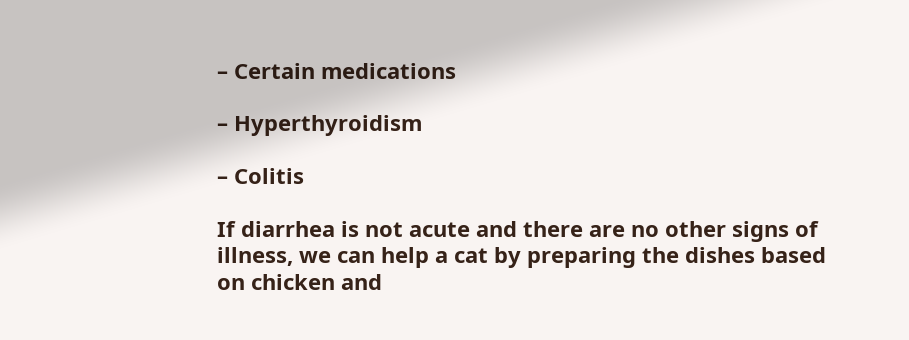– Certain medications

– Hyperthyroidism

– Colitis

If diarrhea is not acute and there are no other signs of illness, we can help a cat by preparing the dishes based on chicken and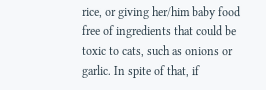rice, or giving her/him baby food free of ingredients that could be toxic to cats, such as onions or garlic. In spite of that, if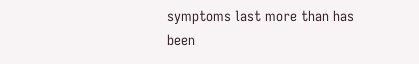symptoms last more than has been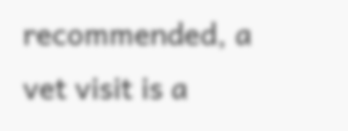recommended, a vet visit is a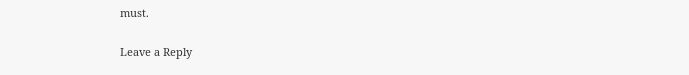must.

Leave a Reply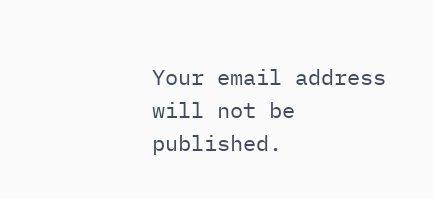Your email address will not be published.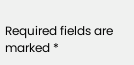Required fields are marked *